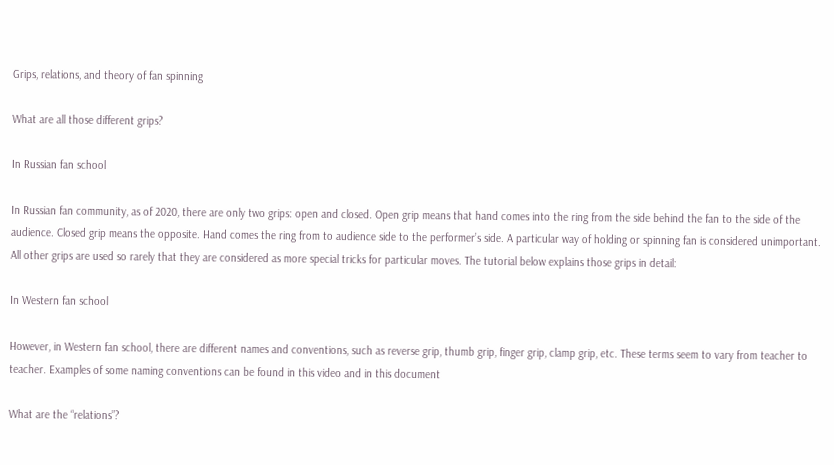Grips, relations, and theory of fan spinning

What are all those different grips?

In Russian fan school

In Russian fan community, as of 2020, there are only two grips: open and closed. Open grip means that hand comes into the ring from the side behind the fan to the side of the audience. Closed grip means the opposite. Hand comes the ring from to audience side to the performer’s side. A particular way of holding or spinning fan is considered unimportant. All other grips are used so rarely that they are considered as more special tricks for particular moves. The tutorial below explains those grips in detail:

In Western fan school

However, in Western fan school, there are different names and conventions, such as reverse grip, thumb grip, finger grip, clamp grip, etc. These terms seem to vary from teacher to teacher. Examples of some naming conventions can be found in this video and in this document

What are the “relations”?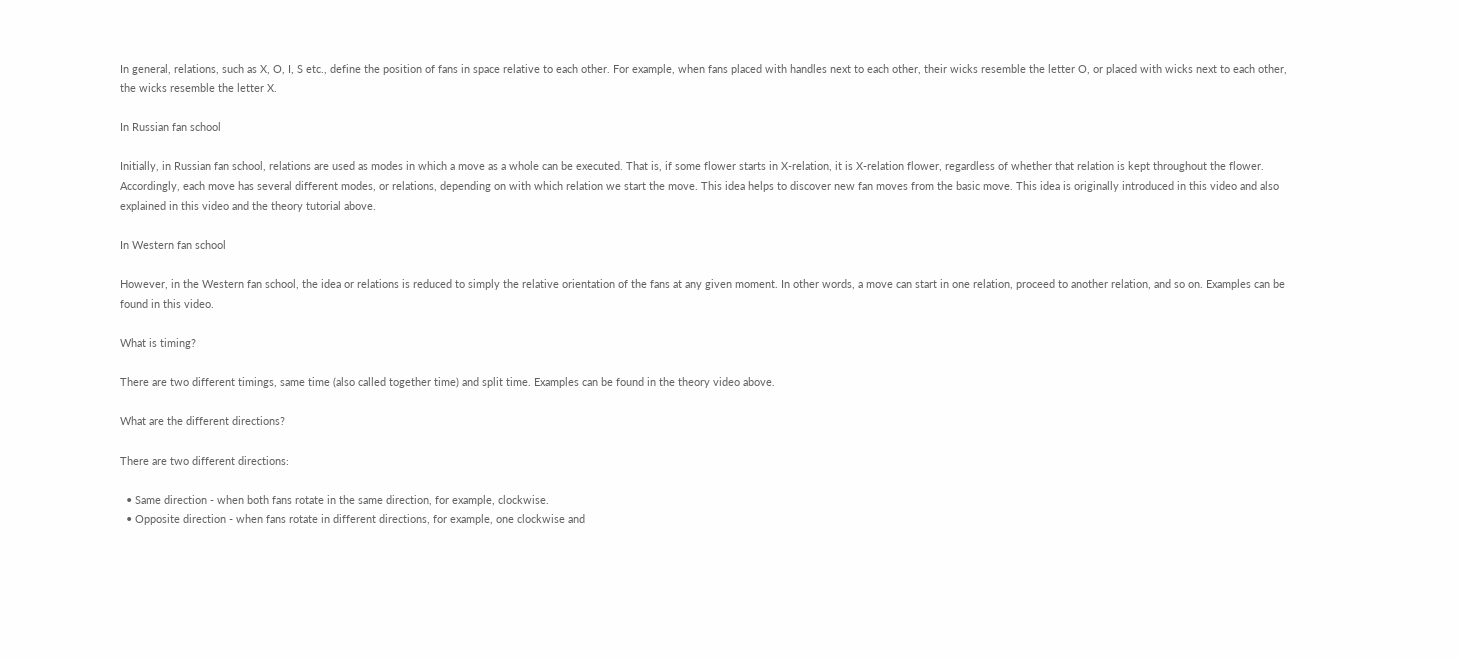In general, relations, such as X, O, I, S etc., define the position of fans in space relative to each other. For example, when fans placed with handles next to each other, their wicks resemble the letter O, or placed with wicks next to each other, the wicks resemble the letter X.

In Russian fan school

Initially, in Russian fan school, relations are used as modes in which a move as a whole can be executed. That is, if some flower starts in X-relation, it is X-relation flower, regardless of whether that relation is kept throughout the flower. Accordingly, each move has several different modes, or relations, depending on with which relation we start the move. This idea helps to discover new fan moves from the basic move. This idea is originally introduced in this video and also explained in this video and the theory tutorial above.

In Western fan school

However, in the Western fan school, the idea or relations is reduced to simply the relative orientation of the fans at any given moment. In other words, a move can start in one relation, proceed to another relation, and so on. Examples can be found in this video.

What is timing?

There are two different timings, same time (also called together time) and split time. Examples can be found in the theory video above.

What are the different directions?

There are two different directions:

  • Same direction - when both fans rotate in the same direction, for example, clockwise.
  • Opposite direction - when fans rotate in different directions, for example, one clockwise and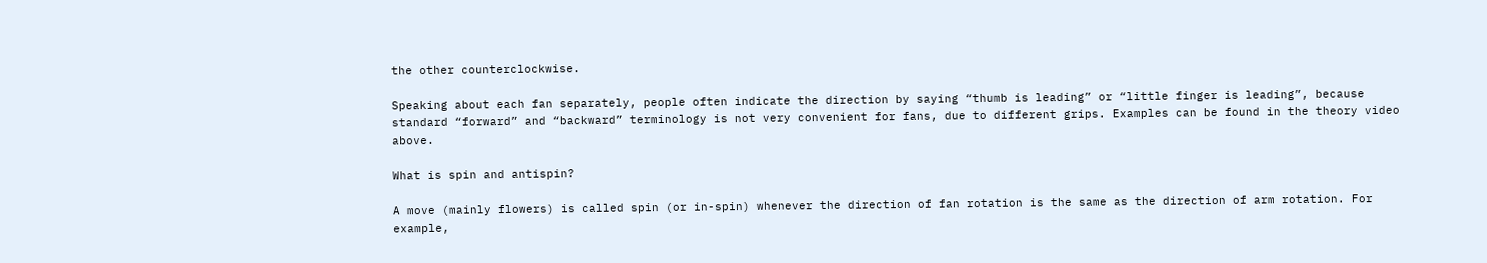the other counterclockwise.

Speaking about each fan separately, people often indicate the direction by saying “thumb is leading” or “little finger is leading”, because standard “forward” and “backward” terminology is not very convenient for fans, due to different grips. Examples can be found in the theory video above.

What is spin and antispin?

A move (mainly flowers) is called spin (or in-spin) whenever the direction of fan rotation is the same as the direction of arm rotation. For example,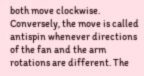both move clockwise. Conversely, the move is called antispin whenever directions of the fan and the arm rotations are different. The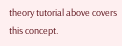theory tutorial above covers this concept.